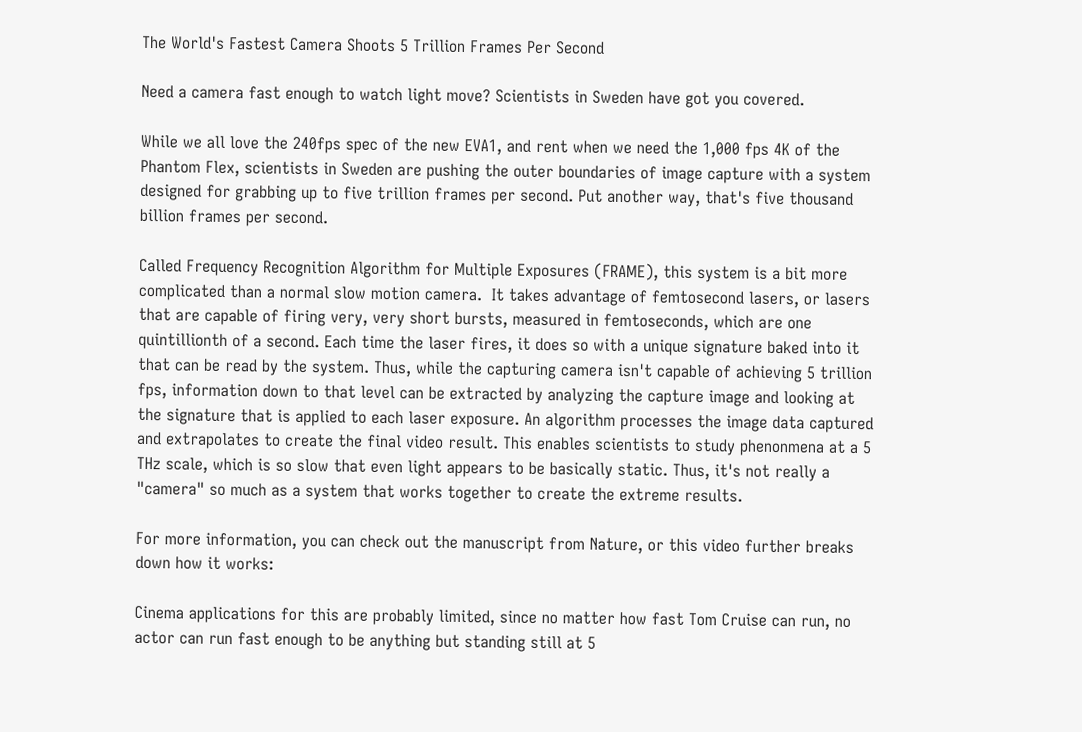The World's Fastest Camera Shoots 5 Trillion Frames Per Second

Need a camera fast enough to watch light move? Scientists in Sweden have got you covered.

While we all love the 240fps spec of the new EVA1, and rent when we need the 1,000 fps 4K of the Phantom Flex, scientists in Sweden are pushing the outer boundaries of image capture with a system designed for grabbing up to five trillion frames per second. Put another way, that's five thousand billion frames per second.

Called Frequency Recognition Algorithm for Multiple Exposures (FRAME), this system is a bit more complicated than a normal slow motion camera.  It takes advantage of femtosecond lasers, or lasers that are capable of firing very, very short bursts, measured in femtoseconds, which are one quintillionth of a second. Each time the laser fires, it does so with a unique signature baked into it that can be read by the system. Thus, while the capturing camera isn't capable of achieving 5 trillion fps, information down to that level can be extracted by analyzing the capture image and looking at the signature that is applied to each laser exposure. An algorithm processes the image data captured and extrapolates to create the final video result. This enables scientists to study phenonmena at a 5 THz scale, which is so slow that even light appears to be basically static. Thus, it's not really a "camera" so much as a system that works together to create the extreme results.

For more information, you can check out the manuscript from Nature, or this video further breaks down how it works:

Cinema applications for this are probably limited, since no matter how fast Tom Cruise can run, no actor can run fast enough to be anything but standing still at 5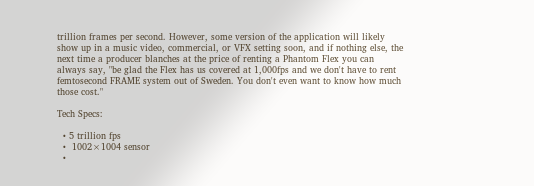trillion frames per second. However, some version of the application will likely show up in a music video, commercial, or VFX setting soon, and if nothing else, the next time a producer blanches at the price of renting a Phantom Flex you can always say, "be glad the Flex has us covered at 1,000fps and we don't have to rent femtosecond FRAME system out of Sweden. You don't even want to know how much those cost."

Tech Specs:

  • 5 trillion fps
  •  1002×1004 sensor
  •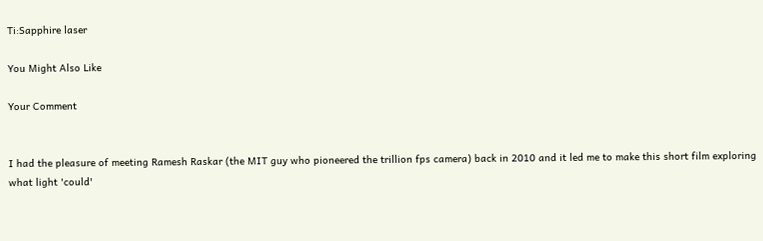Ti:Sapphire laser

You Might Also Like

Your Comment


I had the pleasure of meeting Ramesh Raskar (the MIT guy who pioneered the trillion fps camera) back in 2010 and it led me to make this short film exploring what light 'could'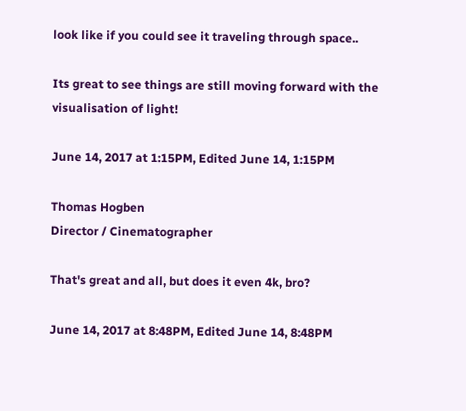look like if you could see it traveling through space..

Its great to see things are still moving forward with the visualisation of light!

June 14, 2017 at 1:15PM, Edited June 14, 1:15PM

Thomas Hogben
Director / Cinematographer

That's great and all, but does it even 4k, bro?

June 14, 2017 at 8:48PM, Edited June 14, 8:48PM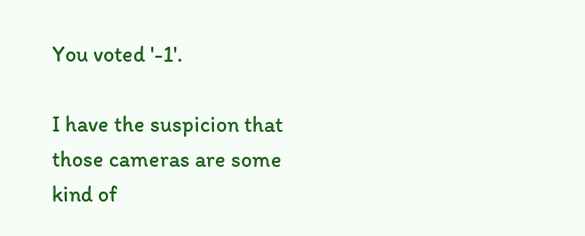You voted '-1'.

I have the suspicion that those cameras are some kind of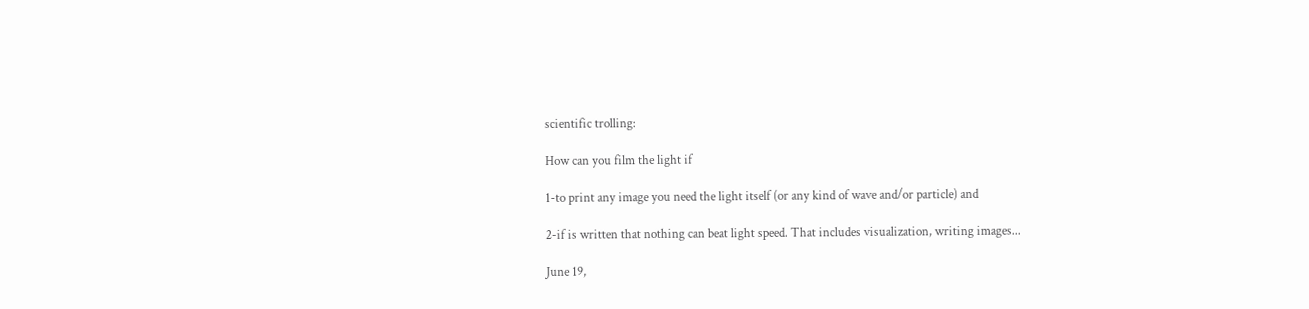scientific trolling:

How can you film the light if

1-to print any image you need the light itself (or any kind of wave and/or particle) and

2-if is written that nothing can beat light speed. That includes visualization, writing images...

June 19,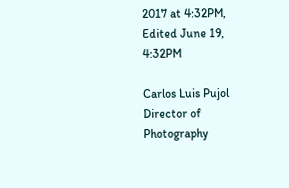2017 at 4:32PM, Edited June 19, 4:32PM

Carlos Luis Pujol
Director of Photography